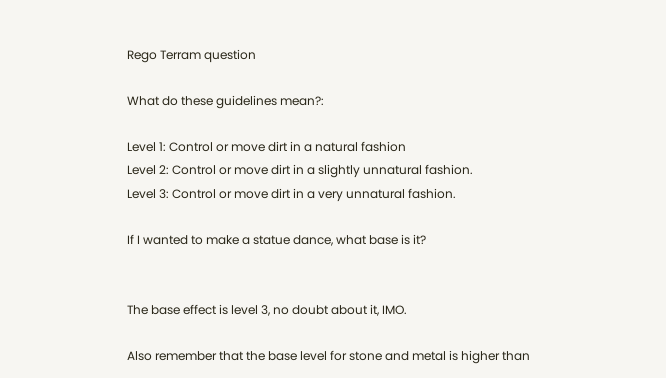Rego Terram question

What do these guidelines mean?:

Level 1: Control or move dirt in a natural fashion
Level 2: Control or move dirt in a slightly unnatural fashion.
Level 3: Control or move dirt in a very unnatural fashion.

If I wanted to make a statue dance, what base is it?


The base effect is level 3, no doubt about it, IMO.

Also remember that the base level for stone and metal is higher than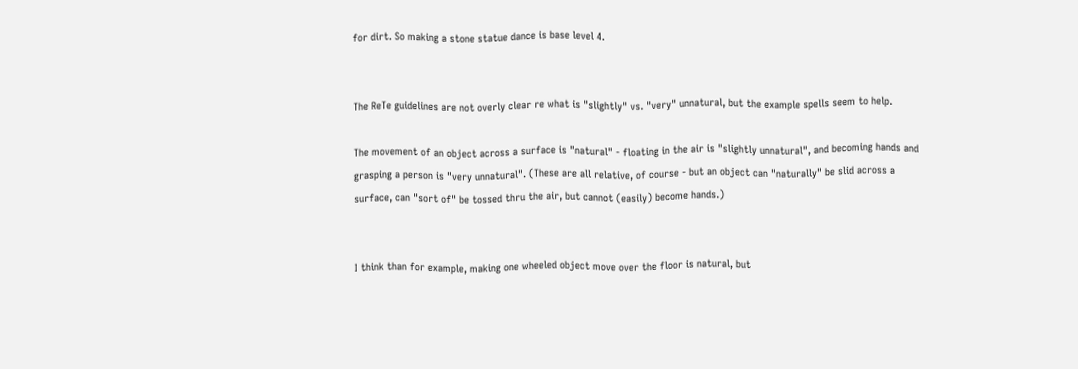for dirt. So making a stone statue dance is base level 4.


The ReTe guidelines are not overly clear re what is "slightly" vs. "very" unnatural, but the example spells seem to help.

The movement of an object across a surface is "natural" - floating in the air is "slightly unnatural", and becoming hands and grasping a person is "very unnatural". (These are all relative, of course - but an object can "naturally" be slid across a surface, can "sort of" be tossed thru the air, but cannot (easily) become hands.)


I think than for example, making one wheeled object move over the floor is natural, but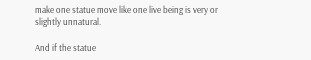make one statue move like one live being is very or slightly unnatural.

And if the statue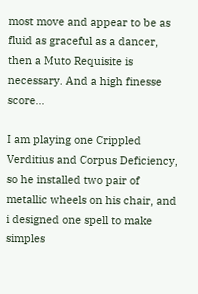most move and appear to be as fluid as graceful as a dancer, then a Muto Requisite is necessary. And a high finesse score...

I am playing one Crippled Verditius and Corpus Deficiency, so he installed two pair of metallic wheels on his chair, and i designed one spell to make simples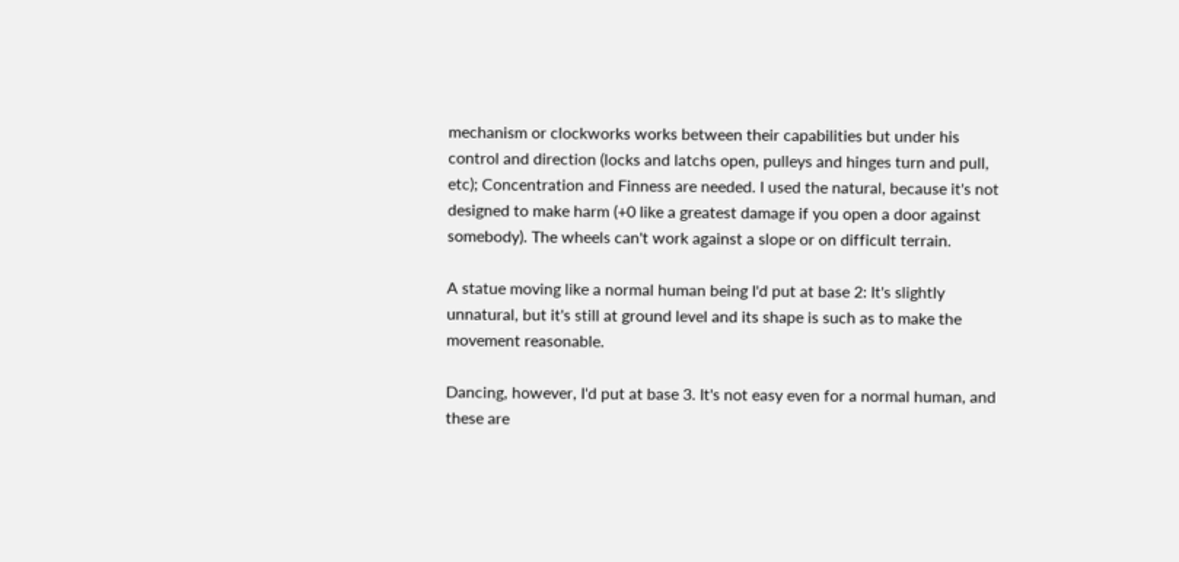mechanism or clockworks works between their capabilities but under his control and direction (locks and latchs open, pulleys and hinges turn and pull, etc); Concentration and Finness are needed. I used the natural, because it's not designed to make harm (+0 like a greatest damage if you open a door against somebody). The wheels can't work against a slope or on difficult terrain.

A statue moving like a normal human being I'd put at base 2: It's slightly unnatural, but it's still at ground level and its shape is such as to make the movement reasonable.

Dancing, however, I'd put at base 3. It's not easy even for a normal human, and these are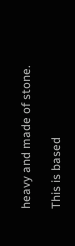heavy and made of stone.

This is based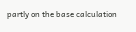partly on the base calculation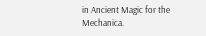in Ancient Magic for the Mechanica.